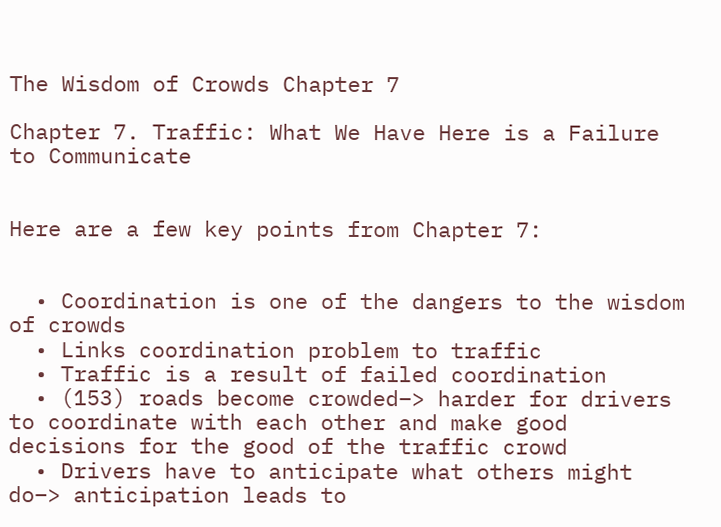The Wisdom of Crowds Chapter 7

Chapter 7. Traffic: What We Have Here is a Failure to Communicate


Here are a few key points from Chapter 7:


  • Coordination is one of the dangers to the wisdom of crowds
  • Links coordination problem to traffic
  • Traffic is a result of failed coordination
  • (153) roads become crowded–> harder for drivers to coordinate with each other and make good decisions for the good of the traffic crowd
  • Drivers have to anticipate what others might do–> anticipation leads to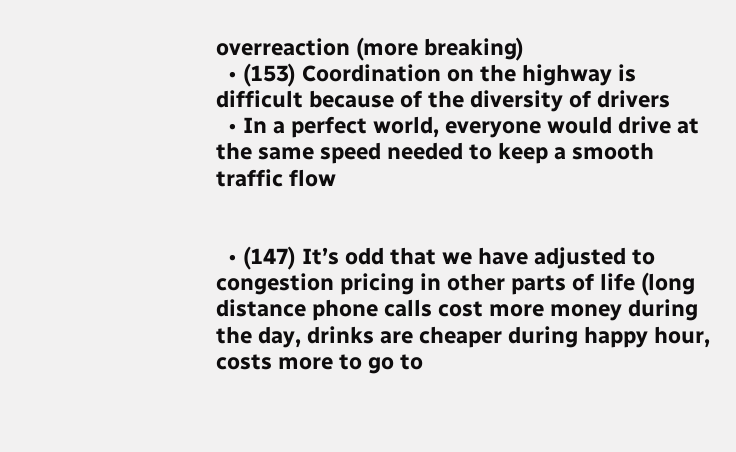overreaction (more breaking)
  • (153) Coordination on the highway is difficult because of the diversity of drivers
  • In a perfect world, everyone would drive at the same speed needed to keep a smooth traffic flow


  • (147) It’s odd that we have adjusted to congestion pricing in other parts of life (long distance phone calls cost more money during the day, drinks are cheaper during happy hour, costs more to go to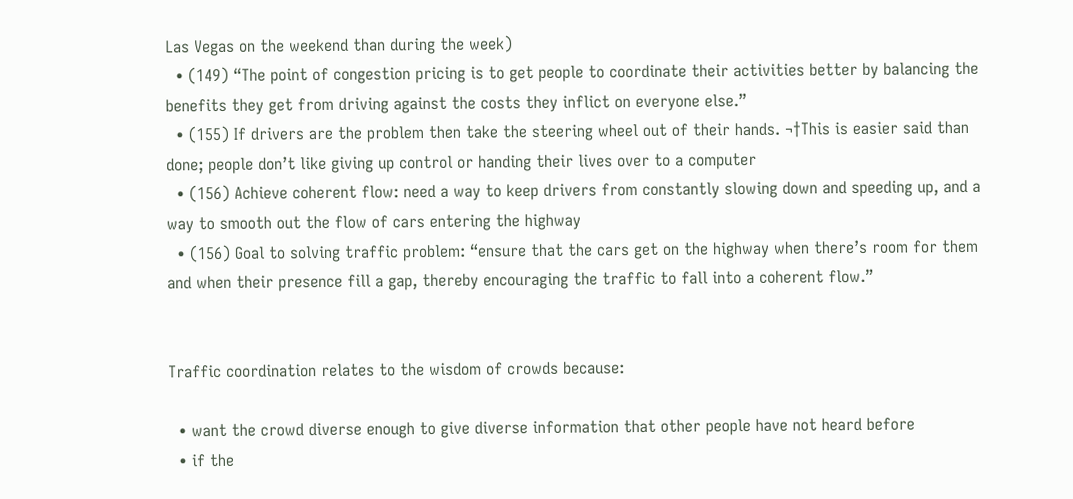Las Vegas on the weekend than during the week)
  • (149) “The point of congestion pricing is to get people to coordinate their activities better by balancing the benefits they get from driving against the costs they inflict on everyone else.”
  • (155) If drivers are the problem then take the steering wheel out of their hands. ¬†This is easier said than done; people don’t like giving up control or handing their lives over to a computer
  • (156) Achieve coherent flow: need a way to keep drivers from constantly slowing down and speeding up, and a way to smooth out the flow of cars entering the highway
  • (156) Goal to solving traffic problem: “ensure that the cars get on the highway when there’s room for them and when their presence fill a gap, thereby encouraging the traffic to fall into a coherent flow.”


Traffic coordination relates to the wisdom of crowds because:

  • want the crowd diverse enough to give diverse information that other people have not heard before
  • if the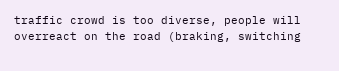traffic crowd is too diverse, people will overreact on the road (braking, switching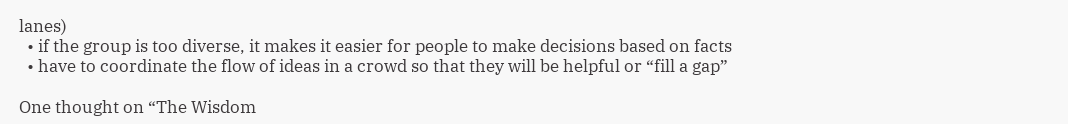lanes)
  • if the group is too diverse, it makes it easier for people to make decisions based on facts
  • have to coordinate the flow of ideas in a crowd so that they will be helpful or “fill a gap”

One thought on “The Wisdom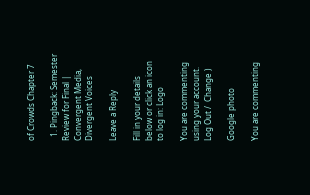of Crowds Chapter 7

  1. Pingback: Semester Review for Final | Convergent Media, Divergent Voices

Leave a Reply

Fill in your details below or click an icon to log in: Logo

You are commenting using your account. Log Out /  Change )

Google photo

You are commenting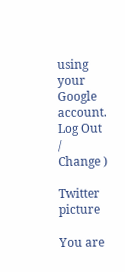using your Google account. Log Out /  Change )

Twitter picture

You are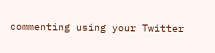commenting using your Twitter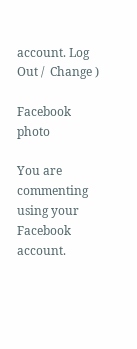account. Log Out /  Change )

Facebook photo

You are commenting using your Facebook account.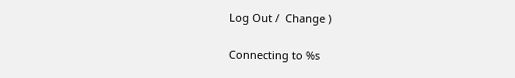Log Out /  Change )

Connecting to %s